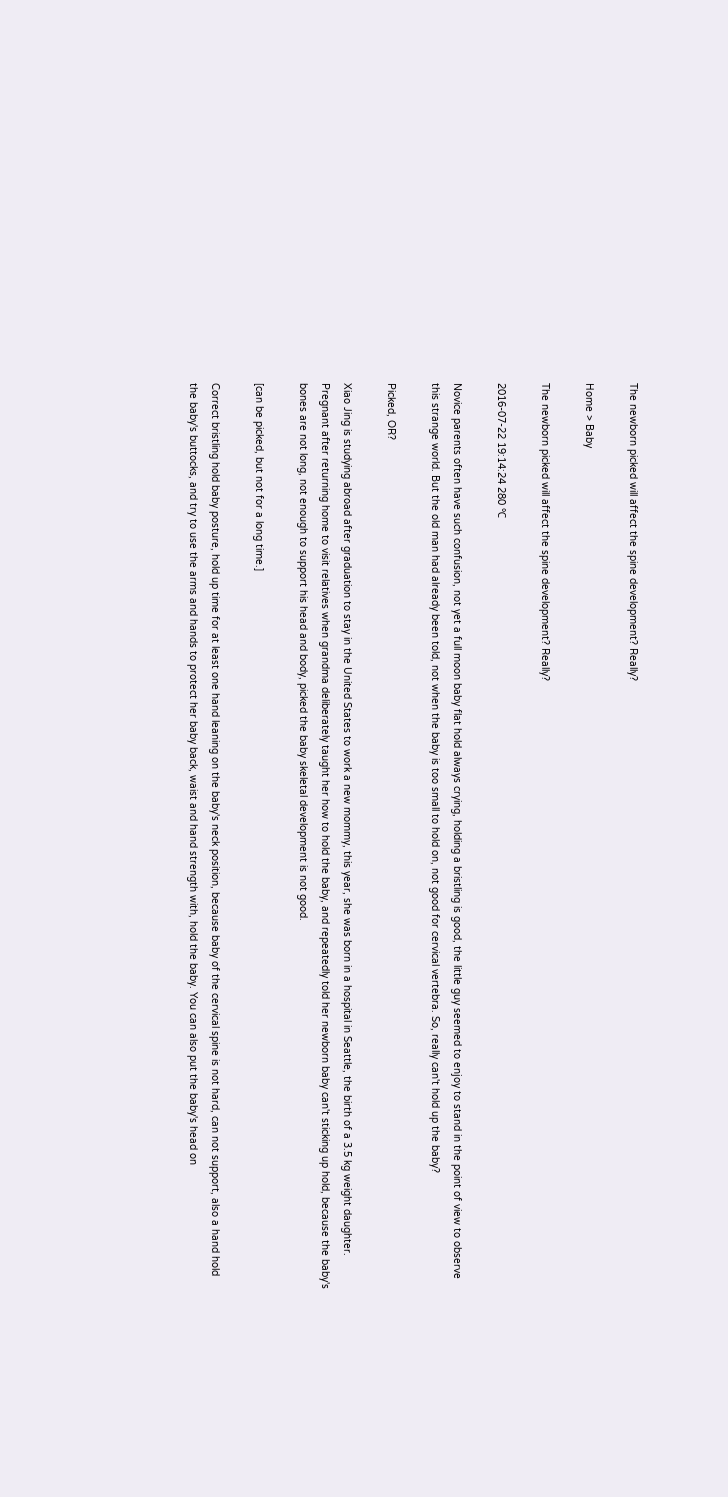The newborn picked will affect the spine development? Really?

Home > Baby

The newborn picked will affect the spine development? Really?

2016-07-22 19:14:24 280 ℃

Novice parents often have such confusion, not yet a full moon baby flat hold always crying, holding a bristling is good, the little guy seemed to enjoy to stand in the point of view to observe this strange world. But the old man had already been told, not when the baby is too small to hold on, not good for cervical vertebra. So, really can't hold up the baby?

Picked, OR?

Xiao Jing is studying abroad after graduation to stay in the United States to work a new mommy, this year, she was born in a hospital in Seattle, the birth of a 3.5 kg weight daughter. Pregnant after returning home to visit relatives when grandma deliberately taught her how to hold the baby, and repeatedly told her newborn baby can't sticking up hold, because the baby's bones are not long, not enough to support his head and body, picked the baby skeletal development is not good.

[can be picked, but not for a long time.]

Correct bristling hold baby posture, hold up time for at least one hand leaning on the baby's neck position, because baby of the cervical spine is not hard, can not support, also a hand hold the baby's buttocks, and try to use the arms and hands to protect her baby back, waist and hand strength with, hold the baby. You can also put the baby's head on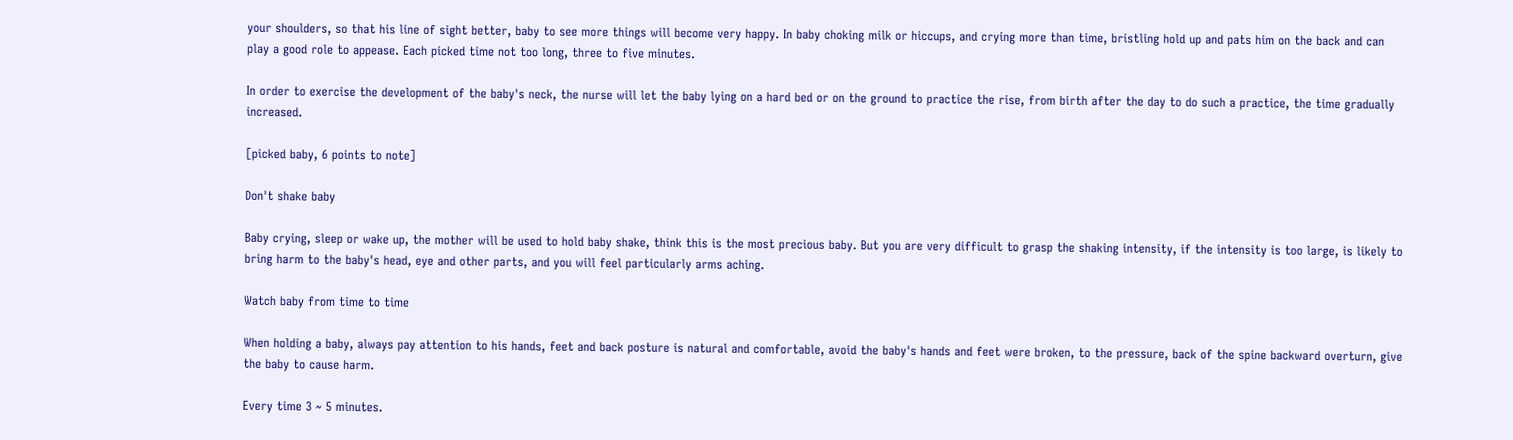your shoulders, so that his line of sight better, baby to see more things will become very happy. In baby choking milk or hiccups, and crying more than time, bristling hold up and pats him on the back and can play a good role to appease. Each picked time not too long, three to five minutes.

In order to exercise the development of the baby's neck, the nurse will let the baby lying on a hard bed or on the ground to practice the rise, from birth after the day to do such a practice, the time gradually increased.

[picked baby, 6 points to note]

Don't shake baby

Baby crying, sleep or wake up, the mother will be used to hold baby shake, think this is the most precious baby. But you are very difficult to grasp the shaking intensity, if the intensity is too large, is likely to bring harm to the baby's head, eye and other parts, and you will feel particularly arms aching.

Watch baby from time to time

When holding a baby, always pay attention to his hands, feet and back posture is natural and comfortable, avoid the baby's hands and feet were broken, to the pressure, back of the spine backward overturn, give the baby to cause harm.

Every time 3 ~ 5 minutes.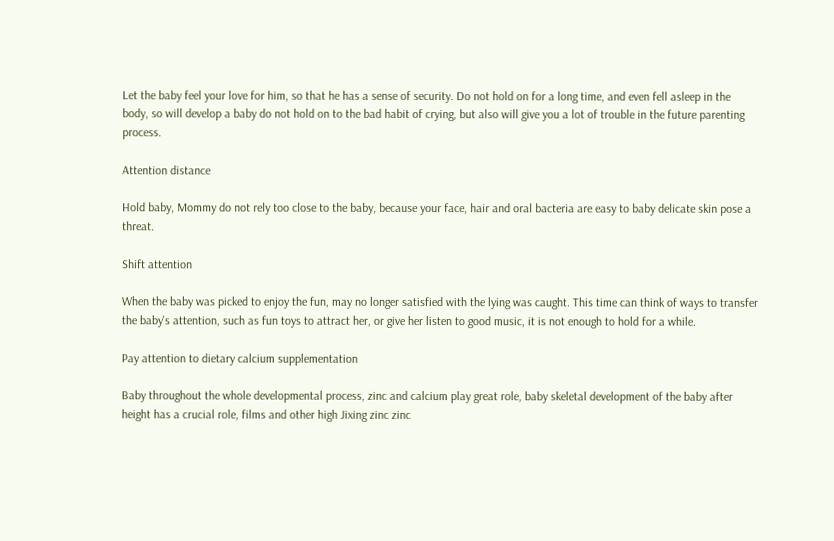Let the baby feel your love for him, so that he has a sense of security. Do not hold on for a long time, and even fell asleep in the body, so will develop a baby do not hold on to the bad habit of crying, but also will give you a lot of trouble in the future parenting process.

Attention distance

Hold baby, Mommy do not rely too close to the baby, because your face, hair and oral bacteria are easy to baby delicate skin pose a threat.

Shift attention

When the baby was picked to enjoy the fun, may no longer satisfied with the lying was caught. This time can think of ways to transfer the baby's attention, such as fun toys to attract her, or give her listen to good music, it is not enough to hold for a while.

Pay attention to dietary calcium supplementation

Baby throughout the whole developmental process, zinc and calcium play great role, baby skeletal development of the baby after height has a crucial role, films and other high Jixing zinc zinc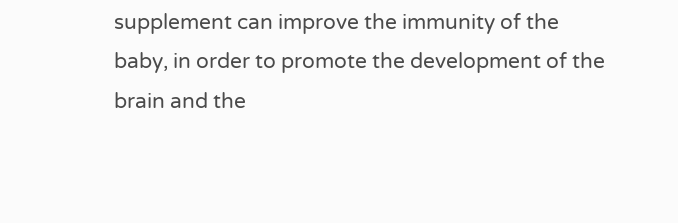supplement can improve the immunity of the baby, in order to promote the development of the brain and the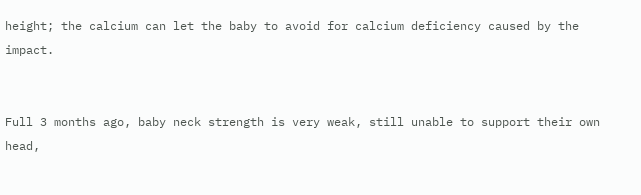height; the calcium can let the baby to avoid for calcium deficiency caused by the impact.


Full 3 months ago, baby neck strength is very weak, still unable to support their own head,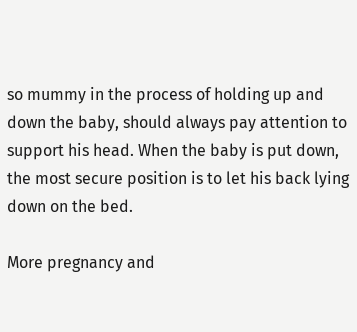so mummy in the process of holding up and down the baby, should always pay attention to support his head. When the baby is put down, the most secure position is to let his back lying down on the bed.

More pregnancy and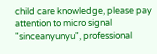child care knowledge, please pay attention to micro signal "sinceanyunyu", professional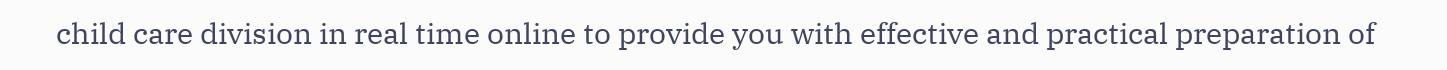child care division in real time online to provide you with effective and practical preparation of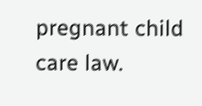pregnant child care law.